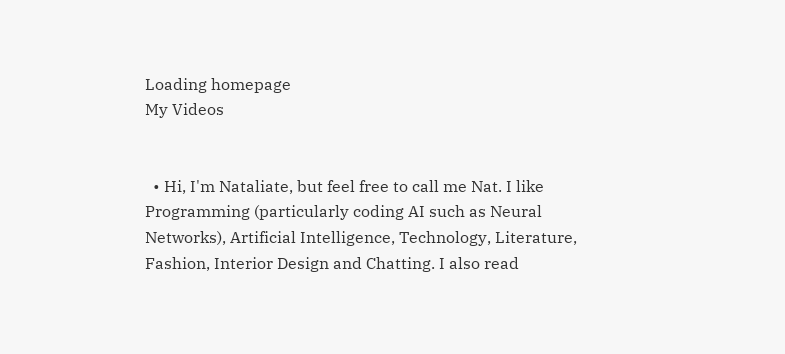Loading homepage
My Videos


  • Hi, I'm Nataliate, but feel free to call me Nat. I like Programming (particularly coding AI such as Neural Networks), Artificial Intelligence, Technology, Literature, Fashion, Interior Design and Chatting. I also read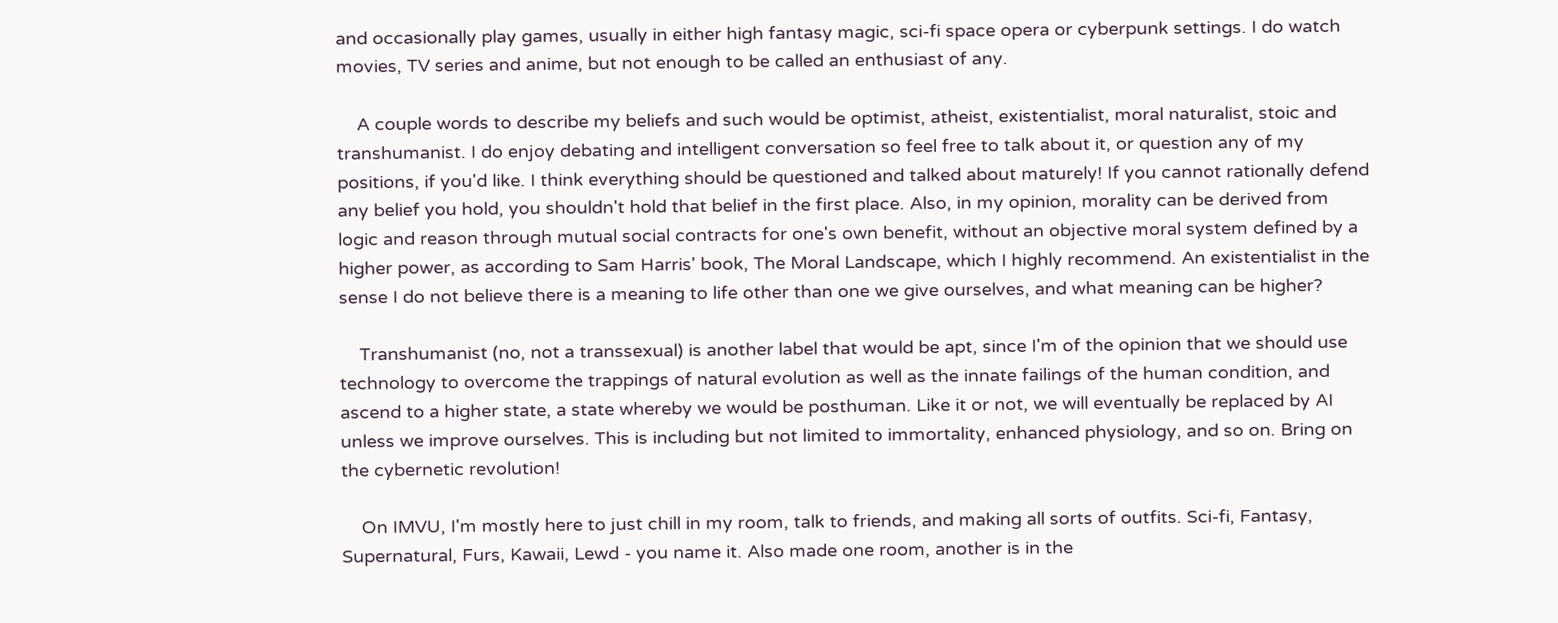and occasionally play games, usually in either high fantasy magic, sci-fi space opera or cyberpunk settings. I do watch movies, TV series and anime, but not enough to be called an enthusiast of any.

    A couple words to describe my beliefs and such would be optimist, atheist, existentialist, moral naturalist, stoic and transhumanist. I do enjoy debating and intelligent conversation so feel free to talk about it, or question any of my positions, if you'd like. I think everything should be questioned and talked about maturely! If you cannot rationally defend any belief you hold, you shouldn't hold that belief in the first place. Also, in my opinion, morality can be derived from logic and reason through mutual social contracts for one's own benefit, without an objective moral system defined by a higher power, as according to Sam Harris' book, The Moral Landscape, which I highly recommend. An existentialist in the sense I do not believe there is a meaning to life other than one we give ourselves, and what meaning can be higher?

    Transhumanist (no, not a transsexual) is another label that would be apt, since I'm of the opinion that we should use technology to overcome the trappings of natural evolution as well as the innate failings of the human condition, and ascend to a higher state, a state whereby we would be posthuman. Like it or not, we will eventually be replaced by AI unless we improve ourselves. This is including but not limited to immortality, enhanced physiology, and so on. Bring on the cybernetic revolution!

    On IMVU, I'm mostly here to just chill in my room, talk to friends, and making all sorts of outfits. Sci-fi, Fantasy, Supernatural, Furs, Kawaii, Lewd - you name it. Also made one room, another is in the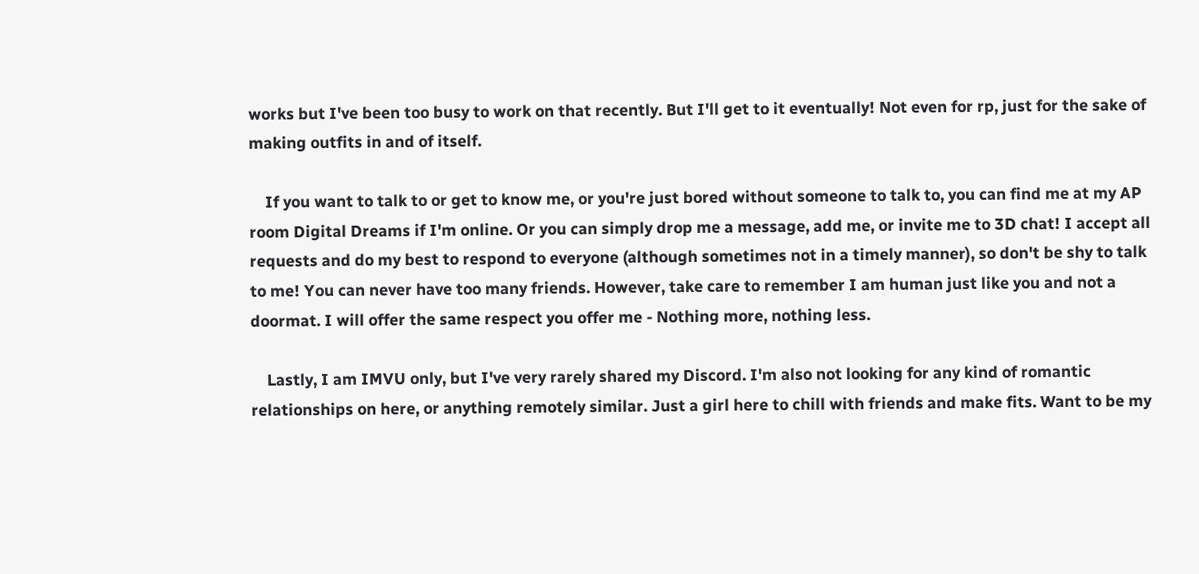works but I've been too busy to work on that recently. But I'll get to it eventually! Not even for rp, just for the sake of making outfits in and of itself.

    If you want to talk to or get to know me, or you're just bored without someone to talk to, you can find me at my AP room Digital Dreams if I'm online. Or you can simply drop me a message, add me, or invite me to 3D chat! I accept all requests and do my best to respond to everyone (although sometimes not in a timely manner), so don't be shy to talk to me! You can never have too many friends. However, take care to remember I am human just like you and not a doormat. I will offer the same respect you offer me - Nothing more, nothing less.

    Lastly, I am IMVU only, but I've very rarely shared my Discord. I'm also not looking for any kind of romantic relationships on here, or anything remotely similar. Just a girl here to chill with friends and make fits. Want to be my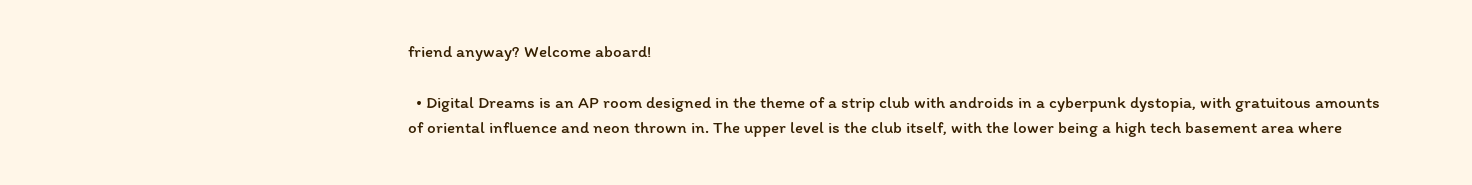friend anyway? Welcome aboard!

  • Digital Dreams is an AP room designed in the theme of a strip club with androids in a cyberpunk dystopia, with gratuitous amounts of oriental influence and neon thrown in. The upper level is the club itself, with the lower being a high tech basement area where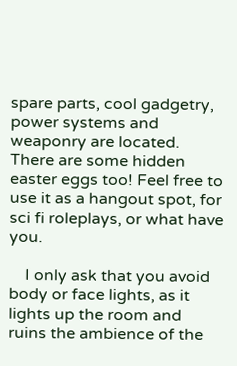spare parts, cool gadgetry, power systems and weaponry are located. There are some hidden easter eggs too! Feel free to use it as a hangout spot, for sci fi roleplays, or what have you.

    I only ask that you avoid body or face lights, as it lights up the room and ruins the ambience of the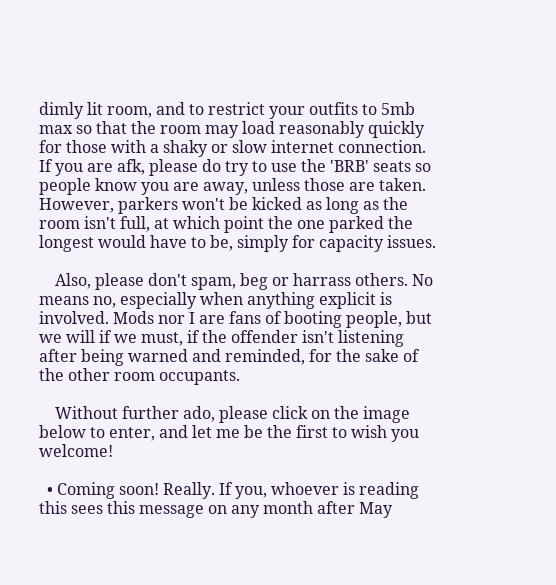dimly lit room, and to restrict your outfits to 5mb max so that the room may load reasonably quickly for those with a shaky or slow internet connection. If you are afk, please do try to use the 'BRB' seats so people know you are away, unless those are taken. However, parkers won't be kicked as long as the room isn't full, at which point the one parked the longest would have to be, simply for capacity issues.

    Also, please don't spam, beg or harrass others. No means no, especially when anything explicit is involved. Mods nor I are fans of booting people, but we will if we must, if the offender isn't listening after being warned and reminded, for the sake of the other room occupants.

    Without further ado, please click on the image below to enter, and let me be the first to wish you welcome!

  • Coming soon! Really. If you, whoever is reading this sees this message on any month after May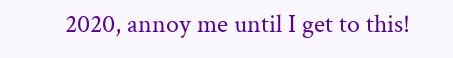2020, annoy me until I get to this!